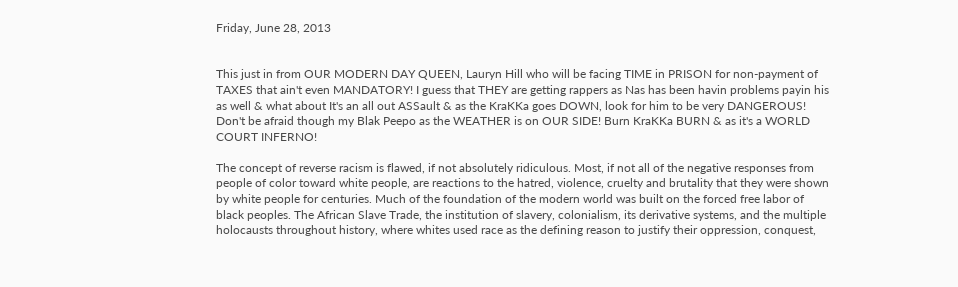Friday, June 28, 2013


This just in from OUR MODERN DAY QUEEN, Lauryn Hill who will be facing TIME in PRISON for non-payment of TAXES that ain't even MANDATORY! I guess that THEY are getting rappers as Nas has been havin problems payin his as well & what about It's an all out ASSault & as the KraKKa goes DOWN, look for him to be very DANGEROUS! Don't be afraid though my Blak Peepo as the WEATHER is on OUR SIDE! Burn KraKKa BURN & as it's a WORLD COURT INFERNO!

The concept of reverse racism is flawed, if not absolutely ridiculous. Most, if not all of the negative responses from people of color toward white people, are reactions to the hatred, violence, cruelty and brutality that they were shown by white people for centuries. Much of the foundation of the modern world was built on the forced free labor of black peoples. The African Slave Trade, the institution of slavery, colonialism, its derivative systems, and the multiple holocausts throughout history, where whites used race as the defining reason to justify their oppression, conquest,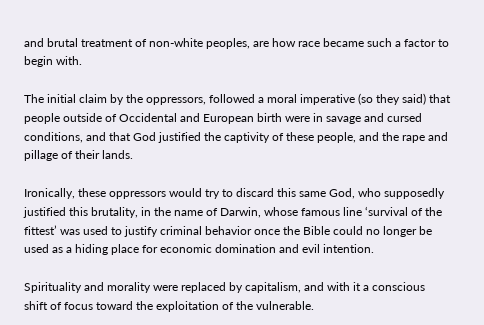and brutal treatment of non-white peoples, are how race became such a factor to begin with.

The initial claim by the oppressors, followed a moral imperative (so they said) that people outside of Occidental and European birth were in savage and cursed conditions, and that God justified the captivity of these people, and the rape and pillage of their lands.

Ironically, these oppressors would try to discard this same God, who supposedly justified this brutality, in the name of Darwin, whose famous line ‘survival of the fittest’ was used to justify criminal behavior once the Bible could no longer be used as a hiding place for economic domination and evil intention.

Spirituality and morality were replaced by capitalism, and with it a conscious shift of focus toward the exploitation of the vulnerable.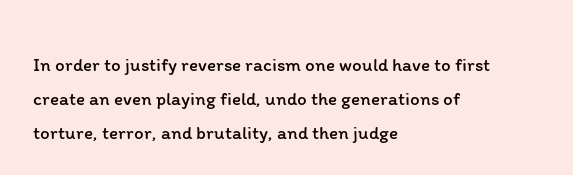In order to justify reverse racism one would have to first create an even playing field, undo the generations of torture, terror, and brutality, and then judge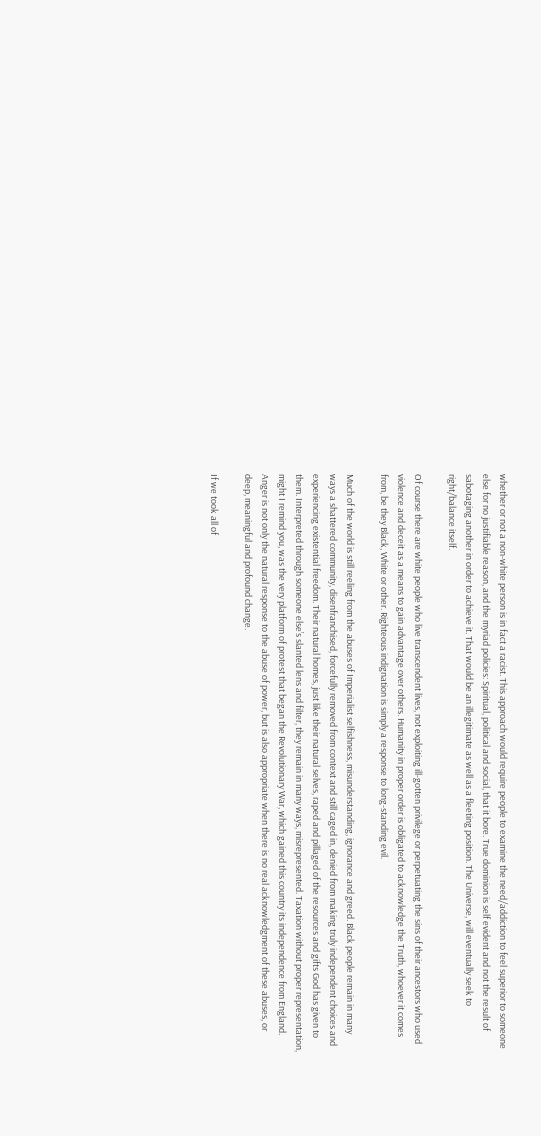whether or not a non-white person is in fact a racist. This approach would require people to examine the need/addiction to feel superior to someone else for no justifiable reason, and the myriad policies: Spiritual, political and social, that it bore. True dominion is self evident and not the result of sabotaging another in order to achieve it. That would be an illegitimate as well as a fleeting position. The Universe, will eventually seek to right/balance itself.

Of course there are white people who live transcendent lives, not exploiting ill-gotten privilege or perpetuating the sins of their ancestors who used violence and deceit as a means to gain advantage over others. Humanity in proper order is obligated to acknowledge the Truth, whoever it comes from, be they Black, White or other. Righteous indignation is simply a response to long-standing evil.

Much of the world is still reeling from the abuses of Imperialist selfishness, misunderstanding, ignorance and greed. Black people remain in many ways a shattered community, disenfranchised, forcefully removed from context and still caged in, denied from making truly independent choices and experiencing existential freedom. Their natural homes, just like their natural selves, raped and pillaged of the resources and gifts God has given to them. Interpreted through someone else’s slanted lens and filter, they remain in many ways, misrepresented. Taxation without proper representation, might I remind you, was the very platform of protest that began the Revolutionary War, which gained this country its independence from England. Anger is not only the natural response to the abuse of power, but is also appropriate when there is no real acknowledgment of these abuses, or deep, meaningful and profound change.

If we took all of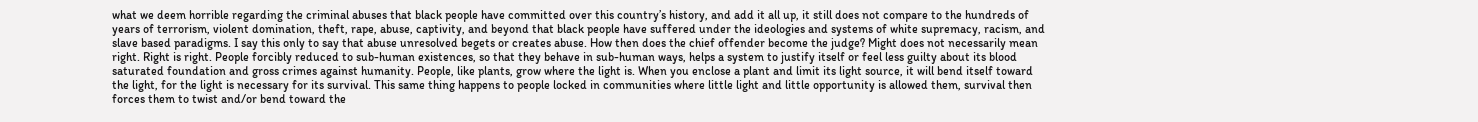what we deem horrible regarding the criminal abuses that black people have committed over this country’s history, and add it all up, it still does not compare to the hundreds of years of terrorism, violent domination, theft, rape, abuse, captivity, and beyond that black people have suffered under the ideologies and systems of white supremacy, racism, and slave based paradigms. I say this only to say that abuse unresolved begets or creates abuse. How then does the chief offender become the judge? Might does not necessarily mean right. Right is right. People forcibly reduced to sub-human existences, so that they behave in sub-human ways, helps a system to justify itself or feel less guilty about its blood saturated foundation and gross crimes against humanity. People, like plants, grow where the light is. When you enclose a plant and limit its light source, it will bend itself toward the light, for the light is necessary for its survival. This same thing happens to people locked in communities where little light and little opportunity is allowed them, survival then forces them to twist and/or bend toward the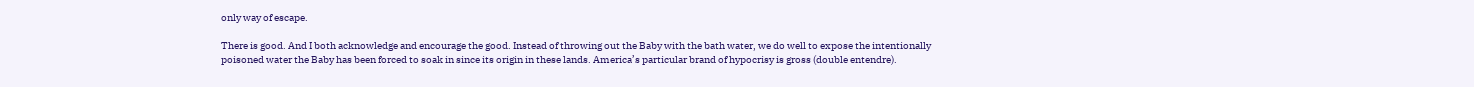only way of escape.

There is good. And I both acknowledge and encourage the good. Instead of throwing out the Baby with the bath water, we do well to expose the intentionally poisoned water the Baby has been forced to soak in since its origin in these lands. America’s particular brand of hypocrisy is gross (double entendre).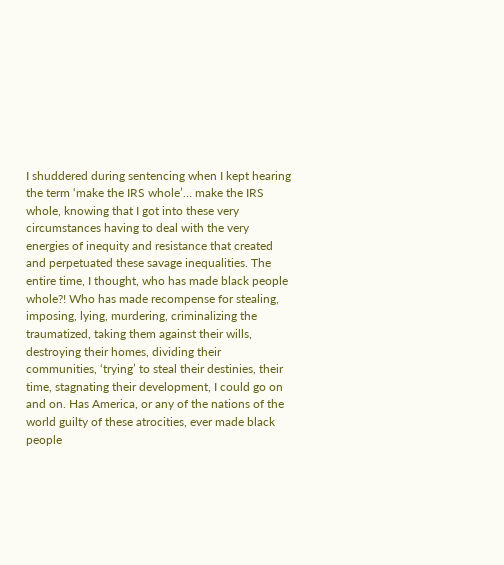I shuddered during sentencing when I kept hearing the term ‘make the IRS whole’… make the IRS whole, knowing that I got into these very circumstances having to deal with the very energies of inequity and resistance that created and perpetuated these savage inequalities. The entire time, I thought, who has made black people whole?! Who has made recompense for stealing, imposing, lying, murdering, criminalizing the traumatized, taking them against their wills, destroying their homes, dividing their communities, ‘trying’ to steal their destinies, their time, stagnating their development, I could go on and on. Has America, or any of the nations of the world guilty of these atrocities, ever made black people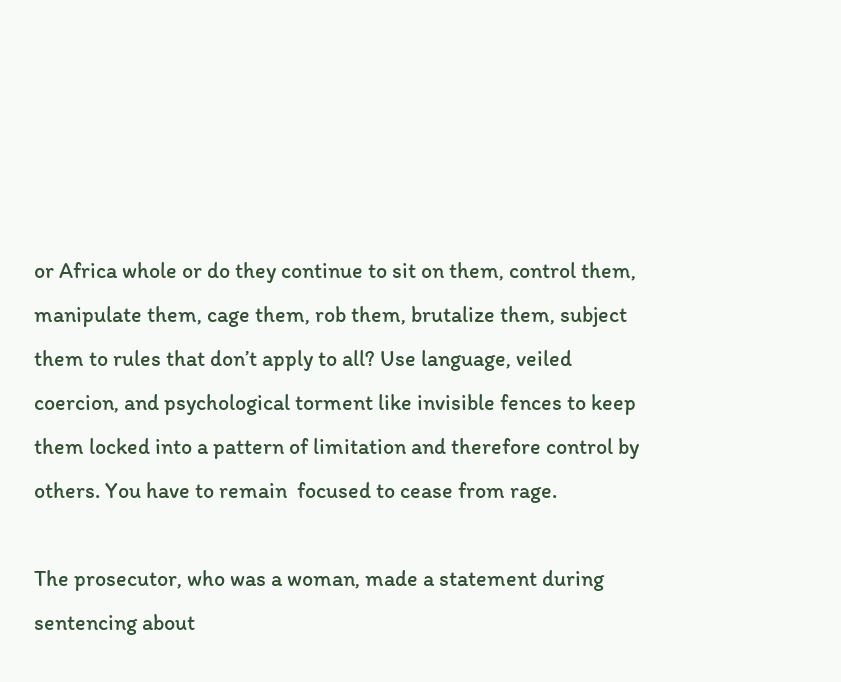or Africa whole or do they continue to sit on them, control them, manipulate them, cage them, rob them, brutalize them, subject them to rules that don’t apply to all? Use language, veiled coercion, and psychological torment like invisible fences to keep them locked into a pattern of limitation and therefore control by others. You have to remain  focused to cease from rage.

The prosecutor, who was a woman, made a statement during sentencing about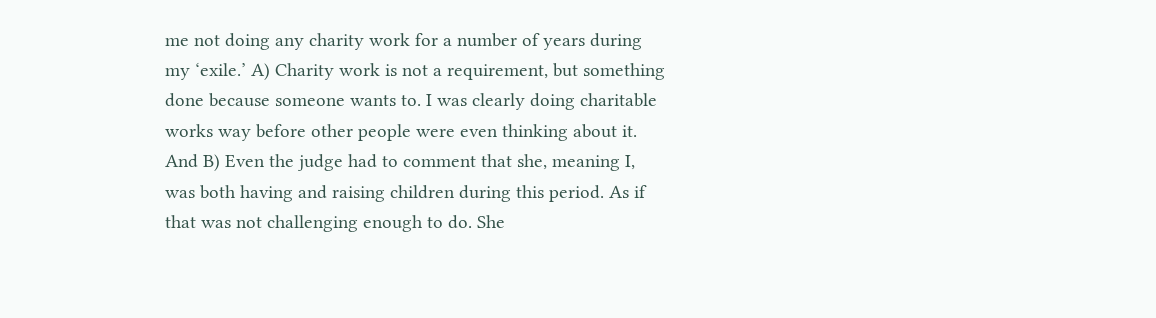me not doing any charity work for a number of years during my ‘exile.’ A) Charity work is not a requirement, but something done because someone wants to. I was clearly doing charitable works way before other people were even thinking about it. And B) Even the judge had to comment that she, meaning I, was both having and raising children during this period. As if that was not challenging enough to do. She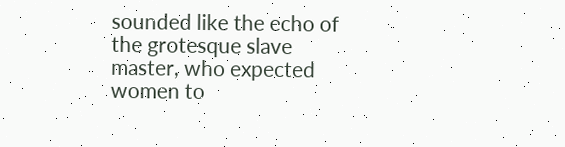sounded like the echo of the grotesque slave master, who expected women to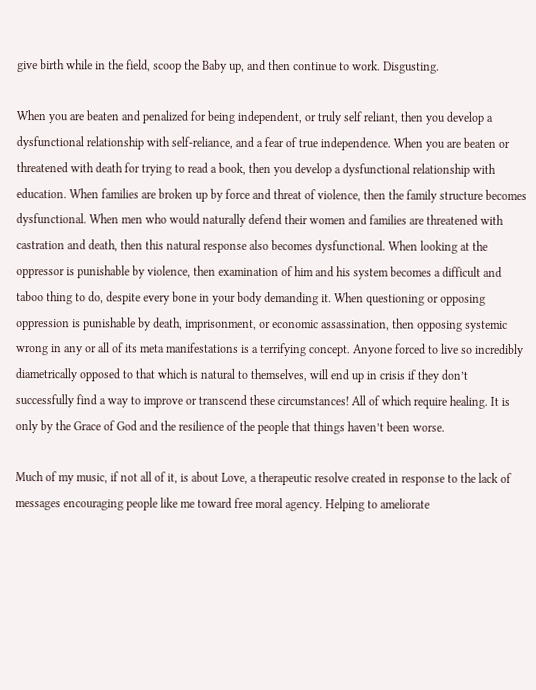give birth while in the field, scoop the Baby up, and then continue to work. Disgusting.

When you are beaten and penalized for being independent, or truly self reliant, then you develop a dysfunctional relationship with self-reliance, and a fear of true independence. When you are beaten or threatened with death for trying to read a book, then you develop a dysfunctional relationship with education. When families are broken up by force and threat of violence, then the family structure becomes dysfunctional. When men who would naturally defend their women and families are threatened with castration and death, then this natural response also becomes dysfunctional. When looking at the oppressor is punishable by violence, then examination of him and his system becomes a difficult and taboo thing to do, despite every bone in your body demanding it. When questioning or opposing oppression is punishable by death, imprisonment, or economic assassination, then opposing systemic wrong in any or all of its meta manifestations is a terrifying concept. Anyone forced to live so incredibly diametrically opposed to that which is natural to themselves, will end up in crisis if they don’t successfully find a way to improve or transcend these circumstances! All of which require healing. It is only by the Grace of God and the resilience of the people that things haven’t been worse.

Much of my music, if not all of it, is about Love, a therapeutic resolve created in response to the lack of messages encouraging people like me toward free moral agency. Helping to ameliorate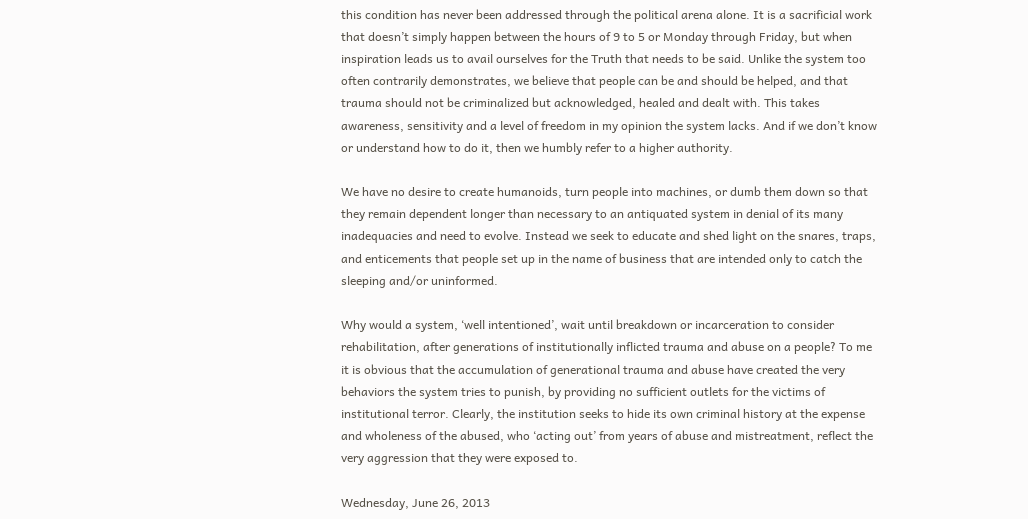this condition has never been addressed through the political arena alone. It is a sacrificial work that doesn’t simply happen between the hours of 9 to 5 or Monday through Friday, but when inspiration leads us to avail ourselves for the Truth that needs to be said. Unlike the system too often contrarily demonstrates, we believe that people can be and should be helped, and that trauma should not be criminalized but acknowledged, healed and dealt with. This takes awareness, sensitivity and a level of freedom in my opinion the system lacks. And if we don’t know or understand how to do it, then we humbly refer to a higher authority.

We have no desire to create humanoids, turn people into machines, or dumb them down so that they remain dependent longer than necessary to an antiquated system in denial of its many inadequacies and need to evolve. Instead we seek to educate and shed light on the snares, traps, and enticements that people set up in the name of business that are intended only to catch the sleeping and/or uninformed.

Why would a system, ‘well intentioned’, wait until breakdown or incarceration to consider rehabilitation, after generations of institutionally inflicted trauma and abuse on a people? To me it is obvious that the accumulation of generational trauma and abuse have created the very behaviors the system tries to punish, by providing no sufficient outlets for the victims of institutional terror. Clearly, the institution seeks to hide its own criminal history at the expense and wholeness of the abused, who ‘acting out’ from years of abuse and mistreatment, reflect the very aggression that they were exposed to.

Wednesday, June 26, 2013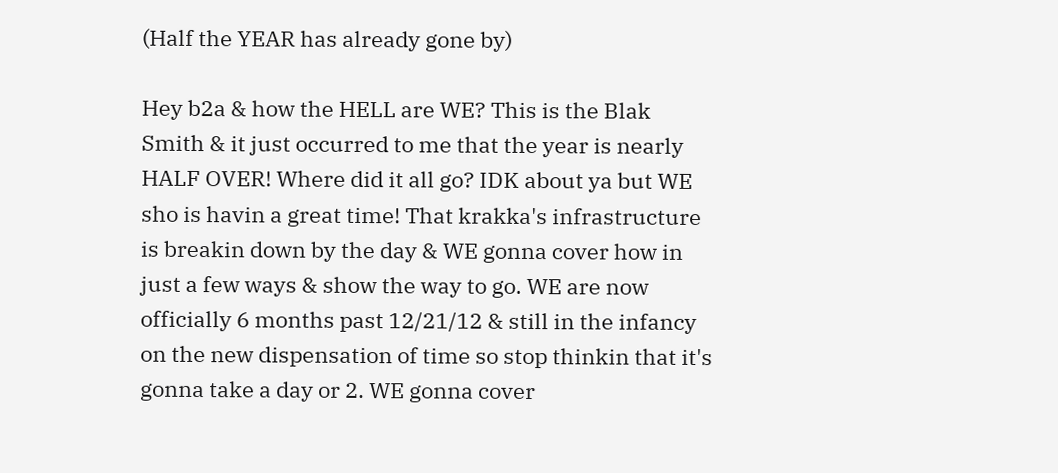(Half the YEAR has already gone by)

Hey b2a & how the HELL are WE? This is the Blak Smith & it just occurred to me that the year is nearly HALF OVER! Where did it all go? IDK about ya but WE sho is havin a great time! That krakka's infrastructure is breakin down by the day & WE gonna cover how in just a few ways & show the way to go. WE are now officially 6 months past 12/21/12 & still in the infancy on the new dispensation of time so stop thinkin that it's gonna take a day or 2. WE gonna cover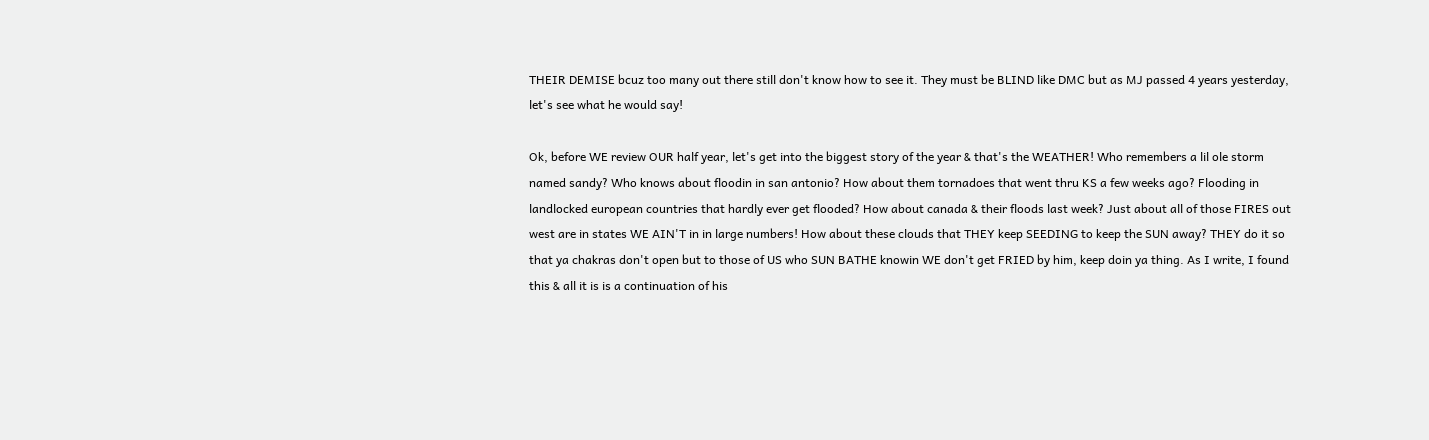THEIR DEMISE bcuz too many out there still don't know how to see it. They must be BLIND like DMC but as MJ passed 4 years yesterday, let's see what he would say!

Ok, before WE review OUR half year, let's get into the biggest story of the year & that's the WEATHER! Who remembers a lil ole storm named sandy? Who knows about floodin in san antonio? How about them tornadoes that went thru KS a few weeks ago? Flooding in landlocked european countries that hardly ever get flooded? How about canada & their floods last week? Just about all of those FIRES out west are in states WE AIN'T in in large numbers! How about these clouds that THEY keep SEEDING to keep the SUN away? THEY do it so that ya chakras don't open but to those of US who SUN BATHE knowin WE don't get FRIED by him, keep doin ya thing. As I write, I found this & all it is is a continuation of his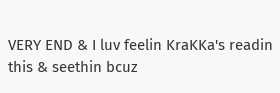VERY END & I luv feelin KraKKa's readin this & seethin bcuz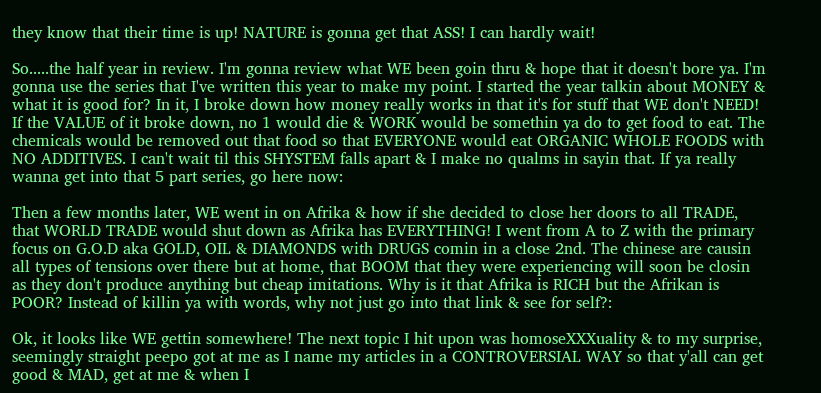they know that their time is up! NATURE is gonna get that ASS! I can hardly wait!

So.....the half year in review. I'm gonna review what WE been goin thru & hope that it doesn't bore ya. I'm gonna use the series that I've written this year to make my point. I started the year talkin about MONEY & what it is good for? In it, I broke down how money really works in that it's for stuff that WE don't NEED! If the VALUE of it broke down, no 1 would die & WORK would be somethin ya do to get food to eat. The chemicals would be removed out that food so that EVERYONE would eat ORGANIC WHOLE FOODS with NO ADDITIVES. I can't wait til this SHYSTEM falls apart & I make no qualms in sayin that. If ya really wanna get into that 5 part series, go here now:

Then a few months later, WE went in on Afrika & how if she decided to close her doors to all TRADE, that WORLD TRADE would shut down as Afrika has EVERYTHING! I went from A to Z with the primary focus on G.O.D aka GOLD, OIL & DIAMONDS with DRUGS comin in a close 2nd. The chinese are causin all types of tensions over there but at home, that BOOM that they were experiencing will soon be closin as they don't produce anything but cheap imitations. Why is it that Afrika is RICH but the Afrikan is POOR? Instead of killin ya with words, why not just go into that link & see for self?:

Ok, it looks like WE gettin somewhere! The next topic I hit upon was homoseXXXuality & to my surprise, seemingly straight peepo got at me as I name my articles in a CONTROVERSIAL WAY so that y'all can get good & MAD, get at me & when I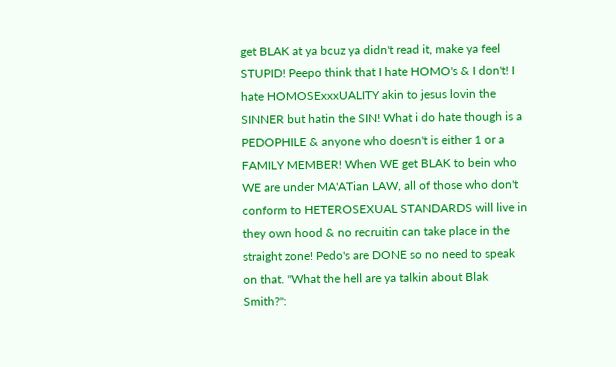get BLAK at ya bcuz ya didn't read it, make ya feel STUPID! Peepo think that I hate HOMO's & I don't! I hate HOMOSExxxUALITY akin to jesus lovin the SINNER but hatin the SIN! What i do hate though is a PEDOPHILE & anyone who doesn't is either 1 or a FAMILY MEMBER! When WE get BLAK to bein who WE are under MA'ATian LAW, all of those who don't conform to HETEROSEXUAL STANDARDS will live in they own hood & no recruitin can take place in the straight zone! Pedo's are DONE so no need to speak on that. "What the hell are ya talkin about Blak Smith?":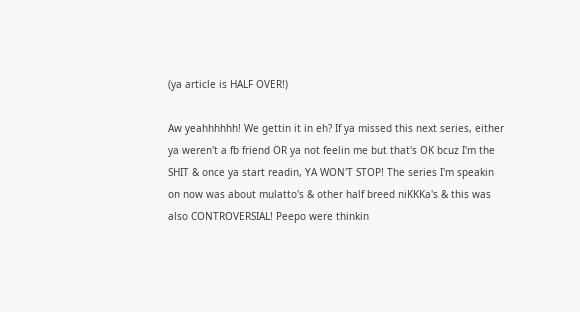(ya article is HALF OVER!)

Aw yeahhhhhh! We gettin it in eh? If ya missed this next series, either ya weren't a fb friend OR ya not feelin me but that's OK bcuz I'm the SHIT & once ya start readin, YA WON'T STOP! The series I'm speakin on now was about mulatto's & other half breed niKKKa's & this was also CONTROVERSIAL! Peepo were thinkin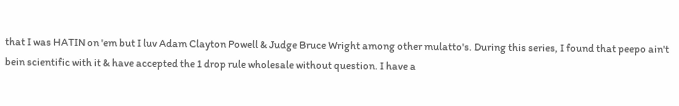that I was HATIN on 'em but I luv Adam Clayton Powell & Judge Bruce Wright among other mulatto's. During this series, I found that peepo ain't bein scientific with it & have accepted the 1 drop rule wholesale without question. I have a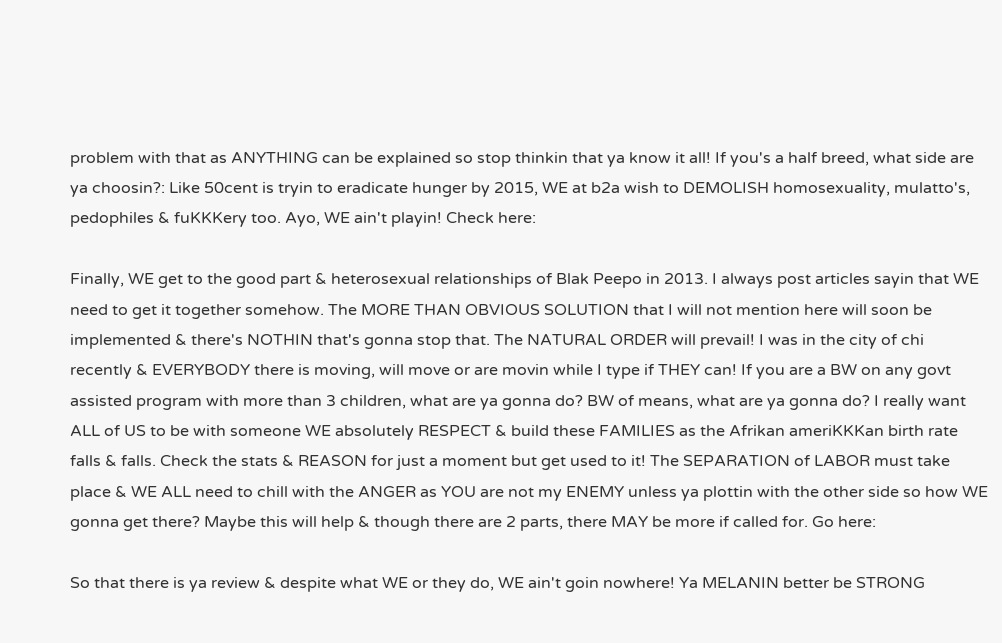problem with that as ANYTHING can be explained so stop thinkin that ya know it all! If you's a half breed, what side are ya choosin?: Like 50cent is tryin to eradicate hunger by 2015, WE at b2a wish to DEMOLISH homosexuality, mulatto's, pedophiles & fuKKKery too. Ayo, WE ain't playin! Check here:

Finally, WE get to the good part & heterosexual relationships of Blak Peepo in 2013. I always post articles sayin that WE need to get it together somehow. The MORE THAN OBVIOUS SOLUTION that I will not mention here will soon be implemented & there's NOTHIN that's gonna stop that. The NATURAL ORDER will prevail! I was in the city of chi recently & EVERYBODY there is moving, will move or are movin while I type if THEY can! If you are a BW on any govt assisted program with more than 3 children, what are ya gonna do? BW of means, what are ya gonna do? I really want ALL of US to be with someone WE absolutely RESPECT & build these FAMILIES as the Afrikan ameriKKKan birth rate  falls & falls. Check the stats & REASON for just a moment but get used to it! The SEPARATION of LABOR must take place & WE ALL need to chill with the ANGER as YOU are not my ENEMY unless ya plottin with the other side so how WE gonna get there? Maybe this will help & though there are 2 parts, there MAY be more if called for. Go here:

So that there is ya review & despite what WE or they do, WE ain't goin nowhere! Ya MELANIN better be STRONG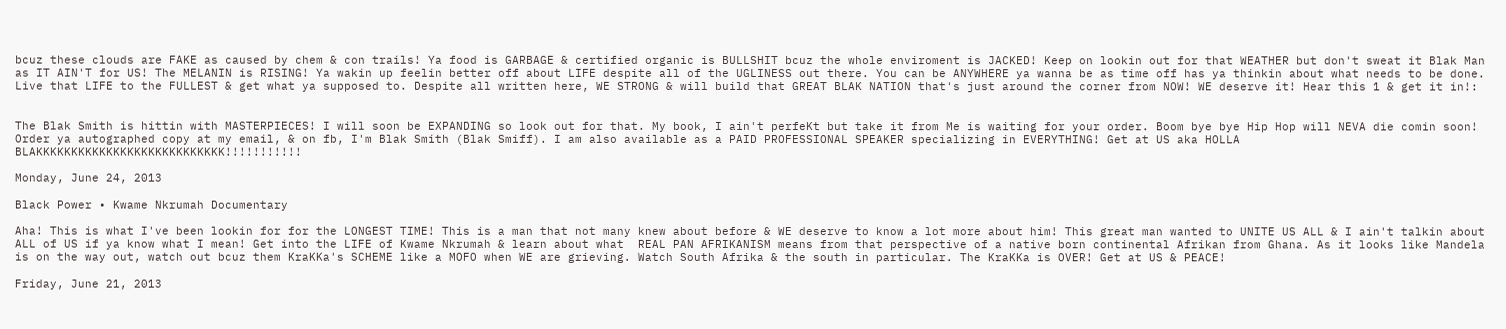bcuz these clouds are FAKE as caused by chem & con trails! Ya food is GARBAGE & certified organic is BULLSHIT bcuz the whole enviroment is JACKED! Keep on lookin out for that WEATHER but don't sweat it Blak Man as IT AIN'T for US! The MELANIN is RISING! Ya wakin up feelin better off about LIFE despite all of the UGLINESS out there. You can be ANYWHERE ya wanna be as time off has ya thinkin about what needs to be done. Live that LIFE to the FULLEST & get what ya supposed to. Despite all written here, WE STRONG & will build that GREAT BLAK NATION that's just around the corner from NOW! WE deserve it! Hear this 1 & get it in!:


The Blak Smith is hittin with MASTERPIECES! I will soon be EXPANDING so look out for that. My book, I ain't perfeKt but take it from Me is waiting for your order. Boom bye bye Hip Hop will NEVA die comin soon! Order ya autographed copy at my email, & on fb, I'm Blak Smith (Blak Smiff). I am also available as a PAID PROFESSIONAL SPEAKER specializing in EVERYTHING! Get at US aka HOLLA BLAKKKKKKKKKKKKKKKKKKKKKKKKKKK!!!!!!!!!!!

Monday, June 24, 2013

Black Power • Kwame Nkrumah Documentary

Aha! This is what I've been lookin for for the LONGEST TIME! This is a man that not many knew about before & WE deserve to know a lot more about him! This great man wanted to UNITE US ALL & I ain't talkin about ALL of US if ya know what I mean! Get into the LIFE of Kwame Nkrumah & learn about what  REAL PAN AFRIKANISM means from that perspective of a native born continental Afrikan from Ghana. As it looks like Mandela is on the way out, watch out bcuz them KraKKa's SCHEME like a MOFO when WE are grieving. Watch South Afrika & the south in particular. The KraKKa is OVER! Get at US & PEACE!

Friday, June 21, 2013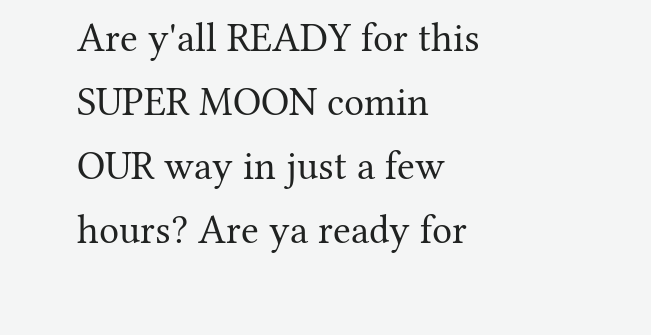Are y'all READY for this SUPER MOON comin OUR way in just a few hours? Are ya ready for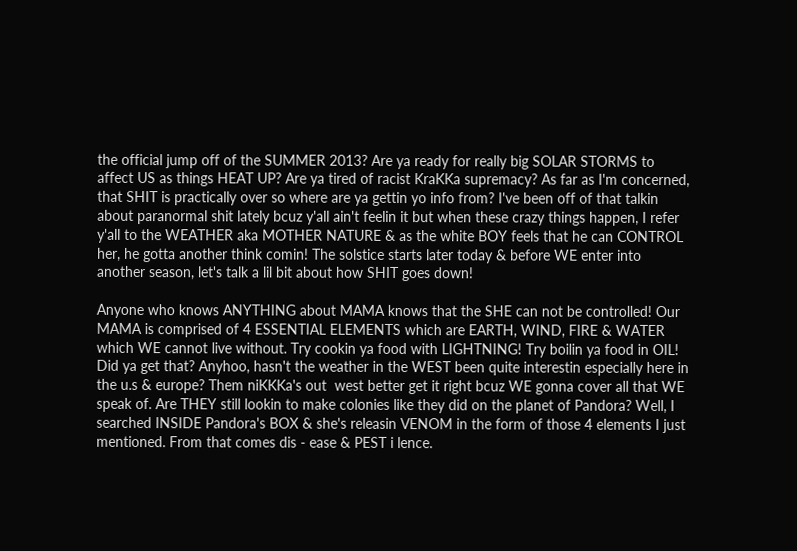the official jump off of the SUMMER 2013? Are ya ready for really big SOLAR STORMS to affect US as things HEAT UP? Are ya tired of racist KraKKa supremacy? As far as I'm concerned, that SHIT is practically over so where are ya gettin yo info from? I've been off of that talkin about paranormal shit lately bcuz y'all ain't feelin it but when these crazy things happen, I refer y'all to the WEATHER aka MOTHER NATURE & as the white BOY feels that he can CONTROL her, he gotta another think comin! The solstice starts later today & before WE enter into another season, let's talk a lil bit about how SHIT goes down!

Anyone who knows ANYTHING about MAMA knows that the SHE can not be controlled! Our MAMA is comprised of 4 ESSENTIAL ELEMENTS which are EARTH, WIND, FIRE & WATER which WE cannot live without. Try cookin ya food with LIGHTNING! Try boilin ya food in OIL! Did ya get that? Anyhoo, hasn't the weather in the WEST been quite interestin especially here in the u.s & europe? Them niKKKa's out  west better get it right bcuz WE gonna cover all that WE speak of. Are THEY still lookin to make colonies like they did on the planet of Pandora? Well, I searched INSIDE Pandora's BOX & she's releasin VENOM in the form of those 4 elements I just mentioned. From that comes dis - ease & PEST i lence.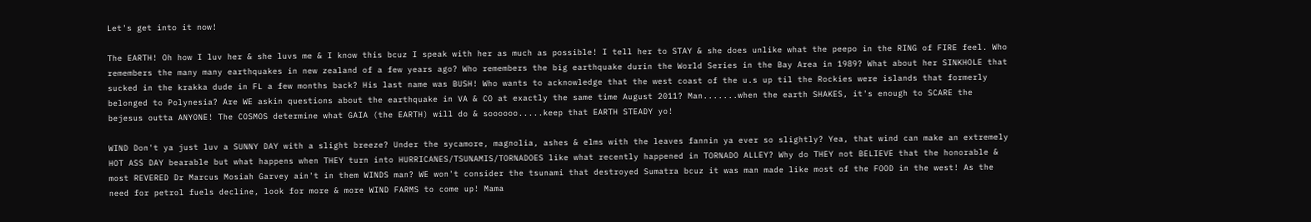Let's get into it now!

The EARTH! Oh how I luv her & she luvs me & I know this bcuz I speak with her as much as possible! I tell her to STAY & she does unlike what the peepo in the RING of FIRE feel. Who remembers the many many earthquakes in new zealand of a few years ago? Who remembers the big earthquake durin the World Series in the Bay Area in 1989? What about her SINKHOLE that sucked in the krakka dude in FL a few months back? His last name was BUSH! Who wants to acknowledge that the west coast of the u.s up til the Rockies were islands that formerly belonged to Polynesia? Are WE askin questions about the earthquake in VA & CO at exactly the same time August 2011? Man.......when the earth SHAKES, it's enough to SCARE the bejesus outta ANYONE! The COSMOS determine what GAIA (the EARTH) will do & soooooo.....keep that EARTH STEADY yo!

WIND Don't ya just luv a SUNNY DAY with a slight breeze? Under the sycamore, magnolia, ashes & elms with the leaves fannin ya ever so slightly? Yea, that wind can make an extremely HOT ASS DAY bearable but what happens when THEY turn into HURRICANES/TSUNAMIS/TORNADOES like what recently happened in TORNADO ALLEY? Why do THEY not BELIEVE that the honorable & most REVERED Dr Marcus Mosiah Garvey ain't in them WINDS man? WE won't consider the tsunami that destroyed Sumatra bcuz it was man made like most of the FOOD in the west! As the need for petrol fuels decline, look for more & more WIND FARMS to come up! Mama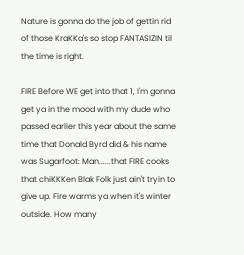Nature is gonna do the job of gettin rid of those KraKKa's so stop FANTASIZIN til the time is right.

FIRE Before WE get into that 1, I'm gonna get ya in the mood with my dude who passed earlier this year about the same time that Donald Byrd did & his name was Sugarfoot: Man......that FIRE cooks that chiKKKen Blak Folk just ain't tryin to give up. Fire warms ya when it's winter outside. How many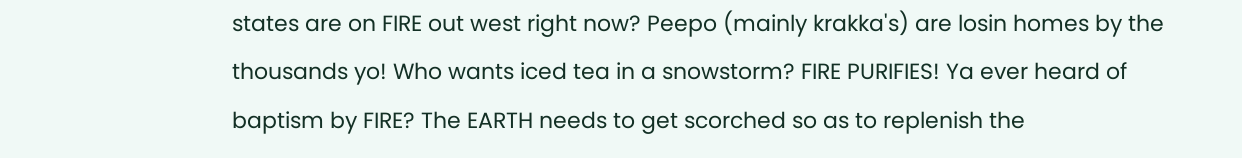states are on FIRE out west right now? Peepo (mainly krakka's) are losin homes by the thousands yo! Who wants iced tea in a snowstorm? FIRE PURIFIES! Ya ever heard of baptism by FIRE? The EARTH needs to get scorched so as to replenish the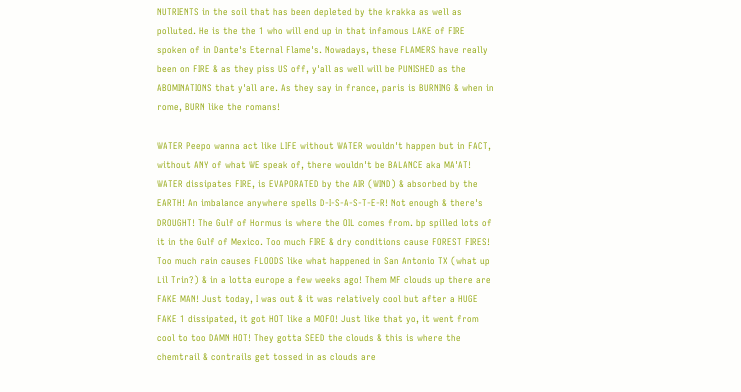NUTRIENTS in the soil that has been depleted by the krakka as well as polluted. He is the the 1 who will end up in that infamous LAKE of FIRE spoken of in Dante's Eternal Flame's. Nowadays, these FLAMERS have really been on FIRE & as they piss US off, y'all as well will be PUNISHED as the ABOMINATIONS that y'all are. As they say in france, paris is BURNING & when in rome, BURN like the romans!

WATER Peepo wanna act like LIFE without WATER wouldn't happen but in FACT, without ANY of what WE speak of, there wouldn't be BALANCE aka MA'AT! WATER dissipates FIRE, is EVAPORATED by the AIR (WIND) & absorbed by the EARTH! An imbalance anywhere spells D-I-S-A-S-T-E-R! Not enough & there's DROUGHT! The Gulf of Hormus is where the OIL comes from. bp spilled lots of it in the Gulf of Mexico. Too much FIRE & dry conditions cause FOREST FIRES! Too much rain causes FLOODS like what happened in San Antonio TX (what up Lil Trin?) & in a lotta europe a few weeks ago! Them MF clouds up there are FAKE MAN! Just today, I was out & it was relatively cool but after a HUGE FAKE 1 dissipated, it got HOT like a MOFO! Just like that yo, it went from cool to too DAMN HOT! They gotta SEED the clouds & this is where the chemtrail & contrails get tossed in as clouds are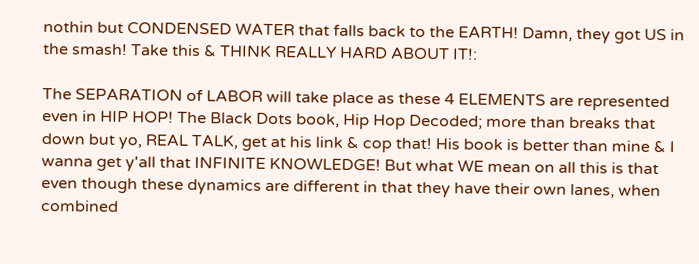nothin but CONDENSED WATER that falls back to the EARTH! Damn, they got US in the smash! Take this & THINK REALLY HARD ABOUT IT!:

The SEPARATION of LABOR will take place as these 4 ELEMENTS are represented even in HIP HOP! The Black Dots book, Hip Hop Decoded; more than breaks that down but yo, REAL TALK, get at his link & cop that! His book is better than mine & I wanna get y'all that INFINITE KNOWLEDGE! But what WE mean on all this is that even though these dynamics are different in that they have their own lanes, when combined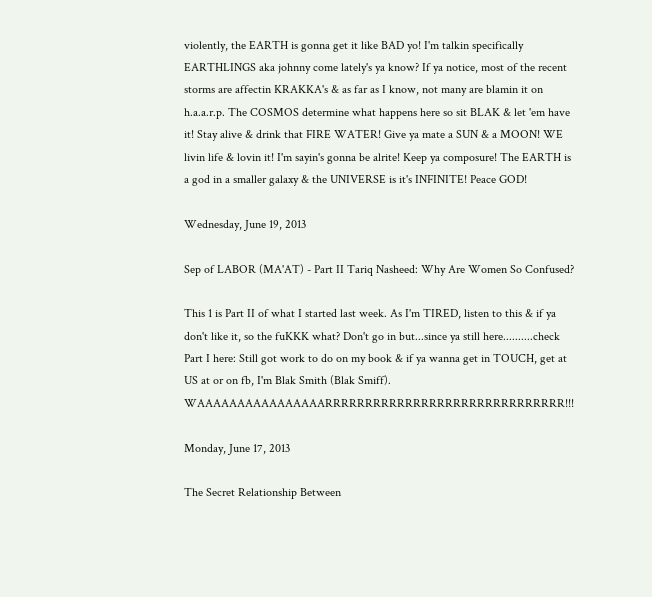violently, the EARTH is gonna get it like BAD yo! I'm talkin specifically EARTHLINGS aka johnny come lately's ya know? If ya notice, most of the recent storms are affectin KRAKKA's & as far as I know, not many are blamin it on h.a.a.r.p. The COSMOS determine what happens here so sit BLAK & let 'em have it! Stay alive & drink that FIRE WATER! Give ya mate a SUN & a MOON! WE livin life & lovin it! I'm sayin's gonna be alrite! Keep ya composure! The EARTH is a god in a smaller galaxy & the UNIVERSE is it's INFINITE! Peace GOD!

Wednesday, June 19, 2013

Sep of LABOR (MA'AT) - Part II Tariq Nasheed: Why Are Women So Confused?

This 1 is Part II of what I started last week. As I'm TIRED, listen to this & if ya don't like it, so the fuKKK what? Don't go in but...since ya still here..........check Part I here: Still got work to do on my book & if ya wanna get in TOUCH, get at US at or on fb, I'm Blak Smith (Blak Smiff). WAAAAAAAAAAAAAAAARRRRRRRRRRRRRRRRRRRRRRRRRRRRRR!!!

Monday, June 17, 2013

The Secret Relationship Between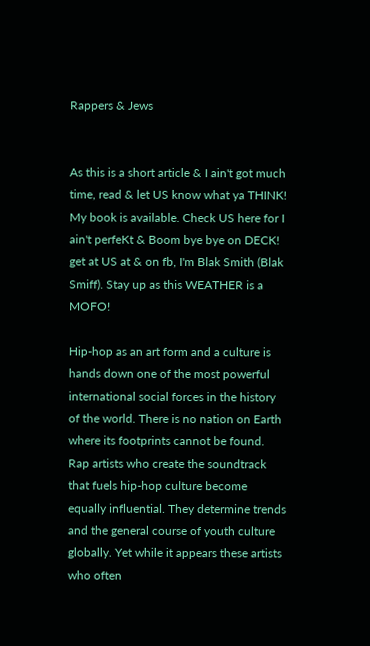Rappers & Jews


As this is a short article & I ain't got much time, read & let US know what ya THINK! My book is available. Check US here for I ain't perfeKt & Boom bye bye on DECK! get at US at & on fb, I'm Blak Smith (Blak Smiff). Stay up as this WEATHER is a MOFO!

Hip-hop as an art form and a culture is hands down one of the most powerful international social forces in the history of the world. There is no nation on Earth where its footprints cannot be found. Rap artists who create the soundtrack that fuels hip-hop culture become equally influential. They determine trends and the general course of youth culture globally. Yet while it appears these artists who often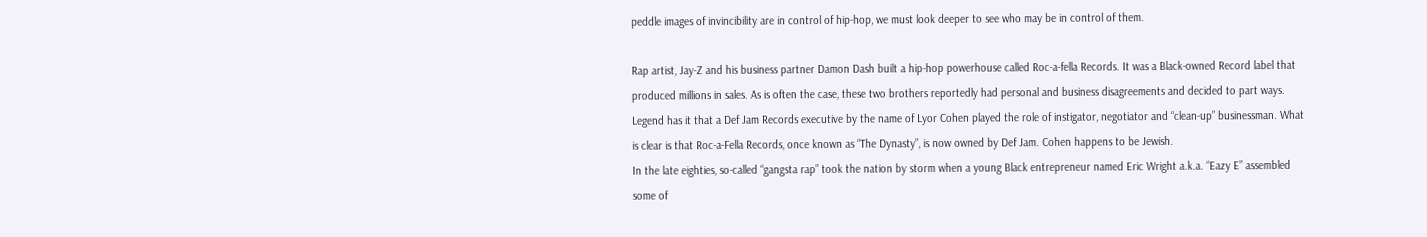peddle images of invincibility are in control of hip-hop, we must look deeper to see who may be in control of them.

Rap artist, Jay-Z and his business partner Damon Dash built a hip-hop powerhouse called Roc-a-fella Records. It was a Black-owned Record label that produced millions in sales. As is often the case, these two brothers reportedly had personal and business disagreements and decided to part ways. Legend has it that a Def Jam Records executive by the name of Lyor Cohen played the role of instigator, negotiator and “clean-up” businessman. What is clear is that Roc-a-Fella Records, once known as “The Dynasty”, is now owned by Def Jam. Cohen happens to be Jewish.
In the late eighties, so-called “gangsta rap” took the nation by storm when a young Black entrepreneur named Eric Wright a.k.a. “Eazy E” assembled some of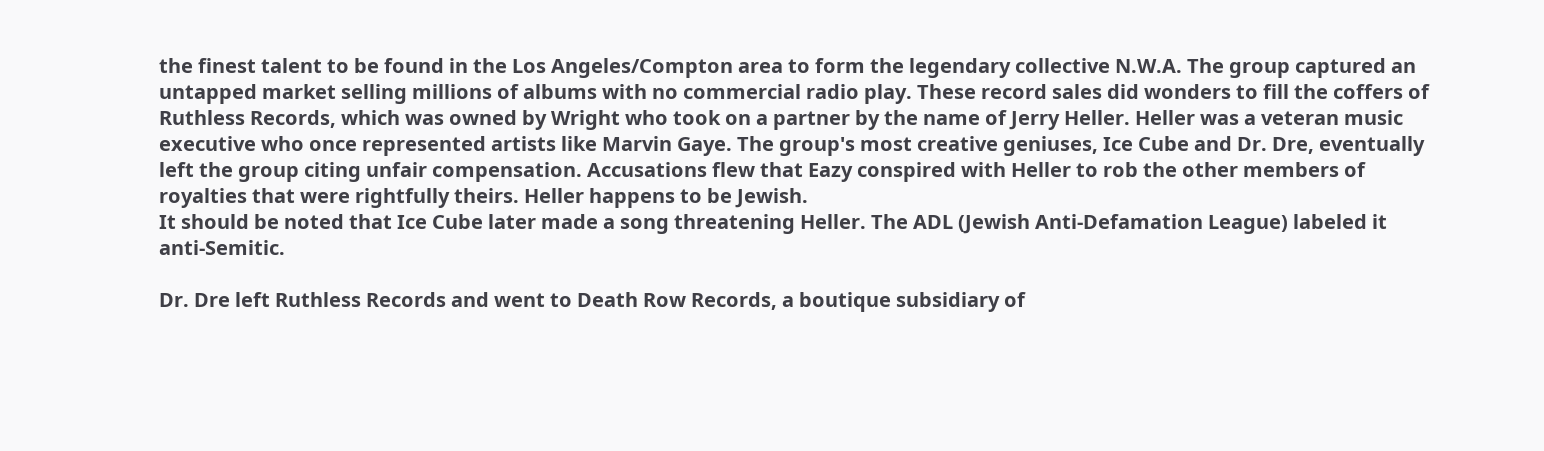the finest talent to be found in the Los Angeles/Compton area to form the legendary collective N.W.A. The group captured an untapped market selling millions of albums with no commercial radio play. These record sales did wonders to fill the coffers of Ruthless Records, which was owned by Wright who took on a partner by the name of Jerry Heller. Heller was a veteran music executive who once represented artists like Marvin Gaye. The group's most creative geniuses, Ice Cube and Dr. Dre, eventually left the group citing unfair compensation. Accusations flew that Eazy conspired with Heller to rob the other members of royalties that were rightfully theirs. Heller happens to be Jewish.
It should be noted that Ice Cube later made a song threatening Heller. The ADL (Jewish Anti-Defamation League) labeled it anti-Semitic.

Dr. Dre left Ruthless Records and went to Death Row Records, a boutique subsidiary of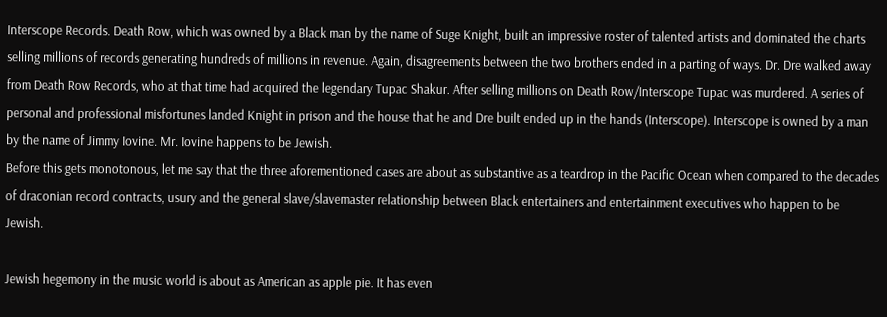Interscope Records. Death Row, which was owned by a Black man by the name of Suge Knight, built an impressive roster of talented artists and dominated the charts selling millions of records generating hundreds of millions in revenue. Again, disagreements between the two brothers ended in a parting of ways. Dr. Dre walked away from Death Row Records, who at that time had acquired the legendary Tupac Shakur. After selling millions on Death Row/Interscope Tupac was murdered. A series of personal and professional misfortunes landed Knight in prison and the house that he and Dre built ended up in the hands (Interscope). Interscope is owned by a man by the name of Jimmy Iovine. Mr. Iovine happens to be Jewish.
Before this gets monotonous, let me say that the three aforementioned cases are about as substantive as a teardrop in the Pacific Ocean when compared to the decades of draconian record contracts, usury and the general slave/slavemaster relationship between Black entertainers and entertainment executives who happen to be Jewish.

Jewish hegemony in the music world is about as American as apple pie. It has even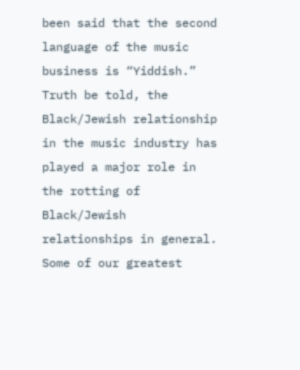been said that the second language of the music business is “Yiddish.” Truth be told, the Black/Jewish relationship in the music industry has played a major role in the rotting of Black/Jewish relationships in general.
Some of our greatest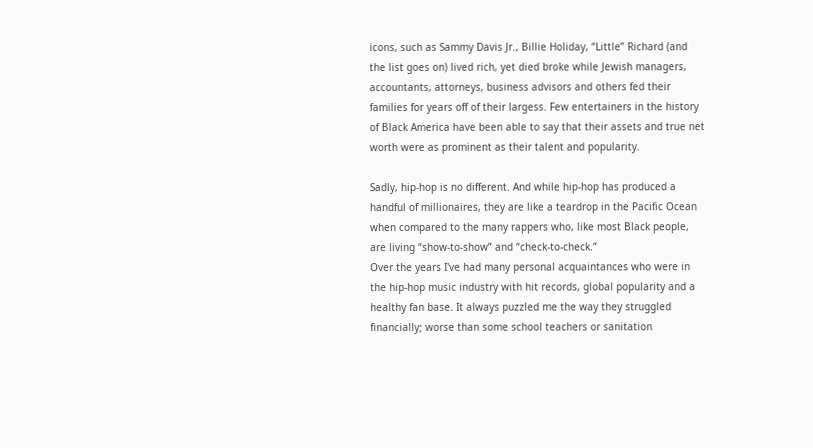icons, such as Sammy Davis Jr., Billie Holiday, “Little” Richard (and the list goes on) lived rich, yet died broke while Jewish managers, accountants, attorneys, business advisors and others fed their families for years off of their largess. Few entertainers in the history of Black America have been able to say that their assets and true net worth were as prominent as their talent and popularity.

Sadly, hip-hop is no different. And while hip-hop has produced a handful of millionaires, they are like a teardrop in the Pacific Ocean when compared to the many rappers who, like most Black people, are living “show-to-show” and “check-to-check.”
Over the years I've had many personal acquaintances who were in the hip-hop music industry with hit records, global popularity and a healthy fan base. It always puzzled me the way they struggled financially; worse than some school teachers or sanitation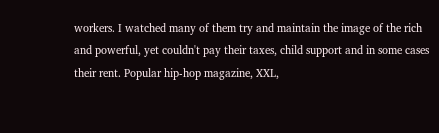workers. I watched many of them try and maintain the image of the rich and powerful, yet couldn't pay their taxes, child support and in some cases their rent. Popular hip-hop magazine, XXL,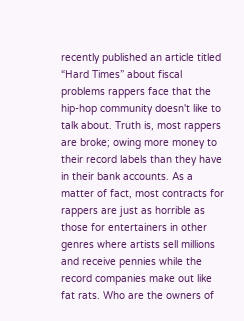recently published an article titled “Hard Times” about fiscal problems rappers face that the hip-hop community doesn't like to talk about. Truth is, most rappers are broke; owing more money to their record labels than they have in their bank accounts. As a matter of fact, most contracts for rappers are just as horrible as those for entertainers in other genres where artists sell millions and receive pennies while the record companies make out like fat rats. Who are the owners of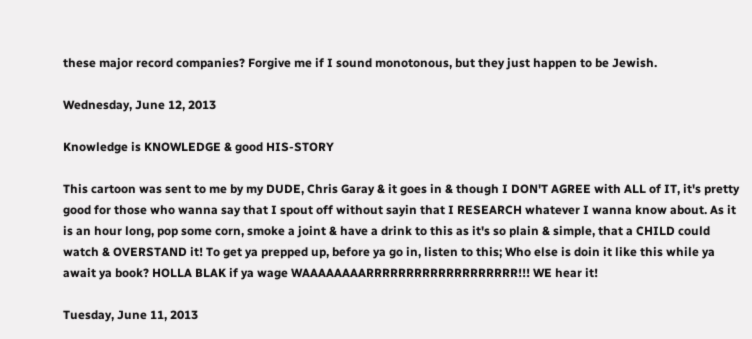these major record companies? Forgive me if I sound monotonous, but they just happen to be Jewish.

Wednesday, June 12, 2013

Knowledge is KNOWLEDGE & good HIS-STORY

This cartoon was sent to me by my DUDE, Chris Garay & it goes in & though I DON'T AGREE with ALL of IT, it's pretty good for those who wanna say that I spout off without sayin that I RESEARCH whatever I wanna know about. As it is an hour long, pop some corn, smoke a joint & have a drink to this as it's so plain & simple, that a CHILD could watch & OVERSTAND it! To get ya prepped up, before ya go in, listen to this; Who else is doin it like this while ya await ya book? HOLLA BLAK if ya wage WAAAAAAAARRRRRRRRRRRRRRRRRRR!!! WE hear it!

Tuesday, June 11, 2013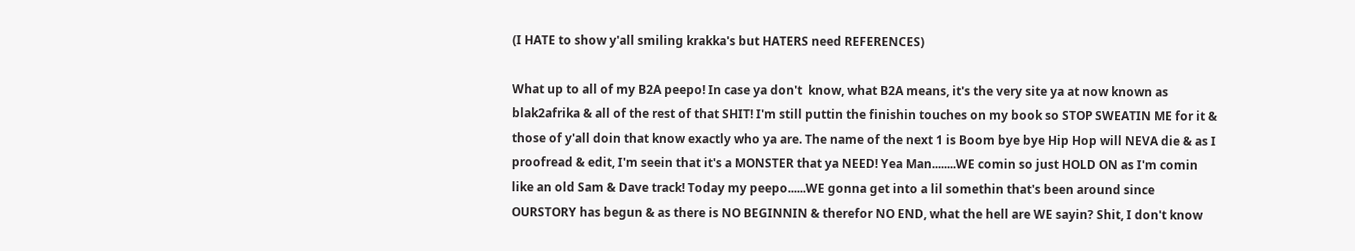(I HATE to show y'all smiling krakka's but HATERS need REFERENCES)

What up to all of my B2A peepo! In case ya don't  know, what B2A means, it's the very site ya at now known as blak2afrika & all of the rest of that SHIT! I'm still puttin the finishin touches on my book so STOP SWEATIN ME for it & those of y'all doin that know exactly who ya are. The name of the next 1 is Boom bye bye Hip Hop will NEVA die & as I proofread & edit, I'm seein that it's a MONSTER that ya NEED! Yea Man........WE comin so just HOLD ON as I'm comin like an old Sam & Dave track! Today my peepo......WE gonna get into a lil somethin that's been around since OURSTORY has begun & as there is NO BEGINNIN & therefor NO END, what the hell are WE sayin? Shit, I don't know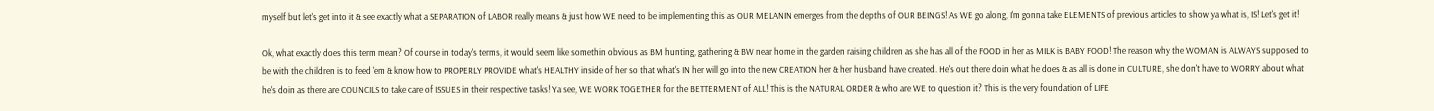myself but let's get into it & see exactly what a SEPARATION of LABOR really means & just how WE need to be implementing this as OUR MELANIN emerges from the depths of OUR BEINGS! As WE go along, I'm gonna take ELEMENTS of previous articles to show ya what is, IS! Let's get it!

Ok, what exactly does this term mean? Of course in today's terms, it would seem like somethin obvious as BM hunting, gathering & BW near home in the garden raising children as she has all of the FOOD in her as MILK is BABY FOOD! The reason why the WOMAN is ALWAYS supposed to be with the children is to feed 'em & know how to PROPERLY PROVIDE what's HEALTHY inside of her so that what's IN her will go into the new CREATION her & her husband have created. He's out there doin what he does & as all is done in CULTURE, she don't have to WORRY about what he's doin as there are COUNCILS to take care of ISSUES in their respective tasks! Ya see, WE WORK TOGETHER for the BETTERMENT of ALL! This is the NATURAL ORDER & who are WE to question it? This is the very foundation of LIFE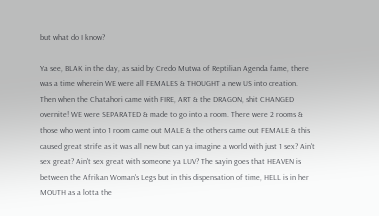but what do I know?

Ya see, BLAK in the day, as said by Credo Mutwa of Reptilian Agenda fame, there was a time wherein WE were all FEMALES & THOUGHT a new US into creation. Then when the Chatahori came with FIRE, ART & the DRAGON, shit CHANGED overnite! WE were SEPARATED & made to go into a room. There were 2 rooms & those who went into 1 room came out MALE & the others came out FEMALE & this caused great strife as it was all new but can ya imagine a world with just 1 sex? Ain't sex great? Ain't sex great with someone ya LUV? The sayin goes that HEAVEN is between the Afrikan Woman's Legs but in this dispensation of time, HELL is in her MOUTH as a lotta the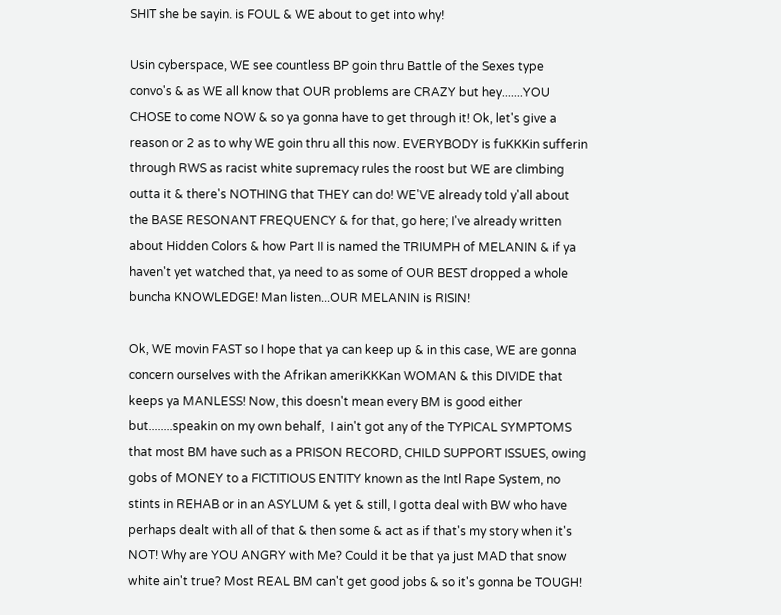SHIT she be sayin. is FOUL & WE about to get into why!

Usin cyberspace, WE see countless BP goin thru Battle of the Sexes type convo's & as WE all know that OUR problems are CRAZY but hey.......YOU CHOSE to come NOW & so ya gonna have to get through it! Ok, let's give a reason or 2 as to why WE goin thru all this now. EVERYBODY is fuKKKin sufferin through RWS as racist white supremacy rules the roost but WE are climbing outta it & there's NOTHING that THEY can do! WE'VE already told y'all about the BASE RESONANT FREQUENCY & for that, go here; I've already written about Hidden Colors & how Part II is named the TRIUMPH of MELANIN & if ya haven't yet watched that, ya need to as some of OUR BEST dropped a whole buncha KNOWLEDGE! Man listen...OUR MELANIN is RISIN!

Ok, WE movin FAST so I hope that ya can keep up & in this case, WE are gonna concern ourselves with the Afrikan ameriKKKan WOMAN & this DIVIDE that keeps ya MANLESS! Now, this doesn't mean every BM is good either but........speakin on my own behalf,  I ain't got any of the TYPICAL SYMPTOMS that most BM have such as a PRISON RECORD, CHILD SUPPORT ISSUES, owing gobs of MONEY to a FICTITIOUS ENTITY known as the Intl Rape System, no stints in REHAB or in an ASYLUM & yet & still, I gotta deal with BW who have perhaps dealt with all of that & then some & act as if that's my story when it's NOT! Why are YOU ANGRY with Me? Could it be that ya just MAD that snow white ain't true? Most REAL BM can't get good jobs & so it's gonna be TOUGH!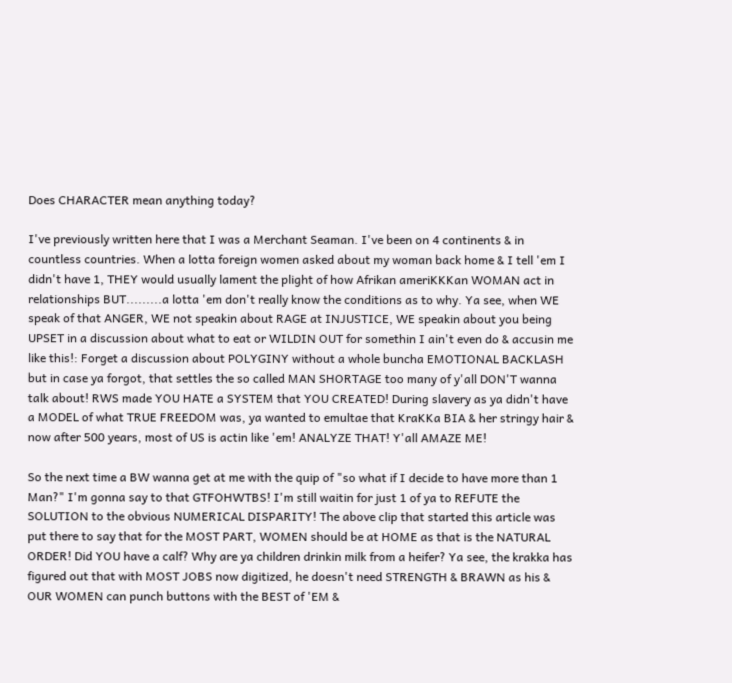Does CHARACTER mean anything today?

I've previously written here that I was a Merchant Seaman. I've been on 4 continents & in countless countries. When a lotta foreign women asked about my woman back home & I tell 'em I didn't have 1, THEY would usually lament the plight of how Afrikan ameriKKKan WOMAN act in relationships BUT.........a lotta 'em don't really know the conditions as to why. Ya see, when WE speak of that ANGER, WE not speakin about RAGE at INJUSTICE, WE speakin about you being UPSET in a discussion about what to eat or WILDIN OUT for somethin I ain't even do & accusin me like this!: Forget a discussion about POLYGINY without a whole buncha EMOTIONAL BACKLASH but in case ya forgot, that settles the so called MAN SHORTAGE too many of y'all DON'T wanna talk about! RWS made YOU HATE a SYSTEM that YOU CREATED! During slavery as ya didn't have a MODEL of what TRUE FREEDOM was, ya wanted to emultae that KraKKa BIA & her stringy hair & now after 500 years, most of US is actin like 'em! ANALYZE THAT! Y'all AMAZE ME!

So the next time a BW wanna get at me with the quip of "so what if I decide to have more than 1 Man?" I'm gonna say to that GTFOHWTBS! I'm still waitin for just 1 of ya to REFUTE the SOLUTION to the obvious NUMERICAL DISPARITY! The above clip that started this article was put there to say that for the MOST PART, WOMEN should be at HOME as that is the NATURAL ORDER! Did YOU have a calf? Why are ya children drinkin milk from a heifer? Ya see, the krakka has figured out that with MOST JOBS now digitized, he doesn't need STRENGTH & BRAWN as his & OUR WOMEN can punch buttons with the BEST of 'EM &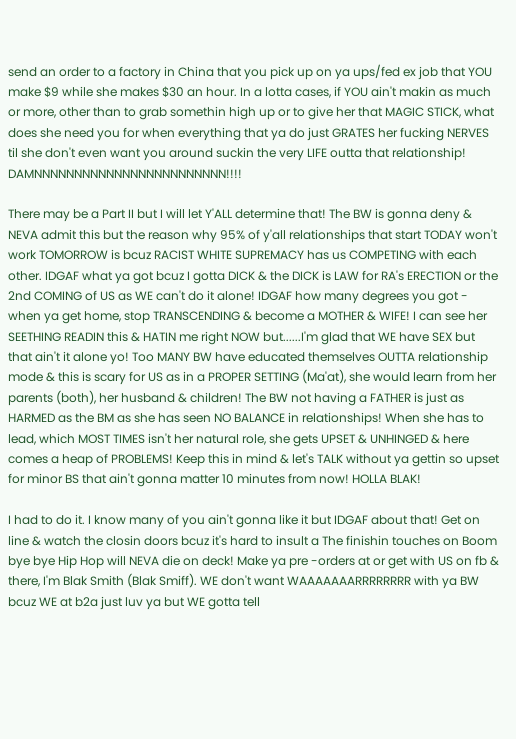send an order to a factory in China that you pick up on ya ups/fed ex job that YOU make $9 while she makes $30 an hour. In a lotta cases, if YOU ain't makin as much or more, other than to grab somethin high up or to give her that MAGIC STICK, what does she need you for when everything that ya do just GRATES her fucking NERVES til she don't even want you around suckin the very LIFE outta that relationship! DAMNNNNNNNNNNNNNNNNNNNNNNNN!!!!

There may be a Part II but I will let Y'ALL determine that! The BW is gonna deny & NEVA admit this but the reason why 95% of y'all relationships that start TODAY won't work TOMORROW is bcuz RACIST WHITE SUPREMACY has us COMPETING with each other. IDGAF what ya got bcuz I gotta DICK & the DICK is LAW for RA's ERECTION or the 2nd COMING of US as WE can't do it alone! IDGAF how many degrees you got - when ya get home, stop TRANSCENDING & become a MOTHER & WIFE! I can see her SEETHING READIN this & HATIN me right NOW but......I'm glad that WE have SEX but that ain't it alone yo! Too MANY BW have educated themselves OUTTA relationship mode & this is scary for US as in a PROPER SETTING (Ma'at), she would learn from her parents (both), her husband & children! The BW not having a FATHER is just as HARMED as the BM as she has seen NO BALANCE in relationships! When she has to lead, which MOST TIMES isn't her natural role, she gets UPSET & UNHINGED & here comes a heap of PROBLEMS! Keep this in mind & let's TALK without ya gettin so upset for minor BS that ain't gonna matter 10 minutes from now! HOLLA BLAK!

I had to do it. I know many of you ain't gonna like it but IDGAF about that! Get on line & watch the closin doors bcuz it's hard to insult a The finishin touches on Boom bye bye Hip Hop will NEVA die on deck! Make ya pre -orders at or get with US on fb & there, I'm Blak Smith (Blak Smiff). WE don't want WAAAAAAARRRRRRRR with ya BW bcuz WE at b2a just luv ya but WE gotta tell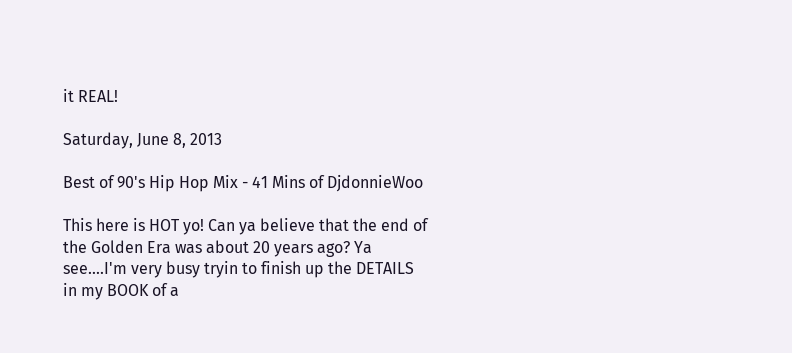it REAL!

Saturday, June 8, 2013

Best of 90's Hip Hop Mix - 41 Mins of DjdonnieWoo

This here is HOT yo! Can ya believe that the end of the Golden Era was about 20 years ago? Ya see....I'm very busy tryin to finish up the DETAILS in my BOOK of a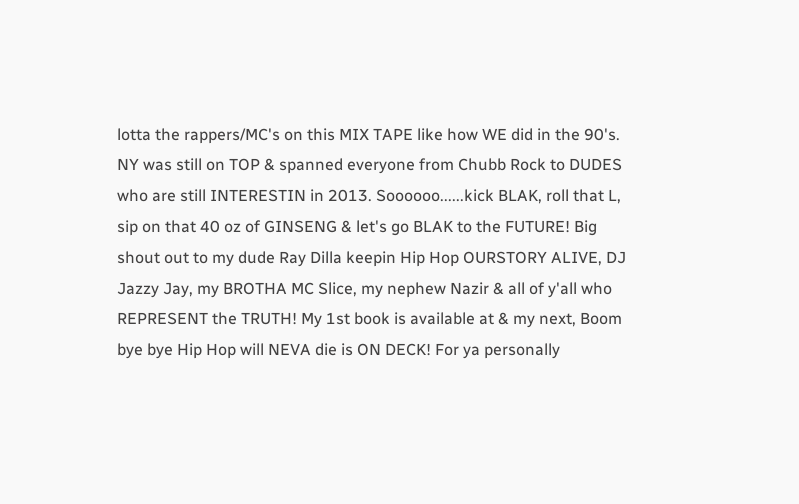lotta the rappers/MC's on this MIX TAPE like how WE did in the 90's. NY was still on TOP & spanned everyone from Chubb Rock to DUDES who are still INTERESTIN in 2013. Soooooo......kick BLAK, roll that L, sip on that 40 oz of GINSENG & let's go BLAK to the FUTURE! Big shout out to my dude Ray Dilla keepin Hip Hop OURSTORY ALIVE, DJ Jazzy Jay, my BROTHA MC Slice, my nephew Nazir & all of y'all who REPRESENT the TRUTH! My 1st book is available at & my next, Boom bye bye Hip Hop will NEVA die is ON DECK! For ya personally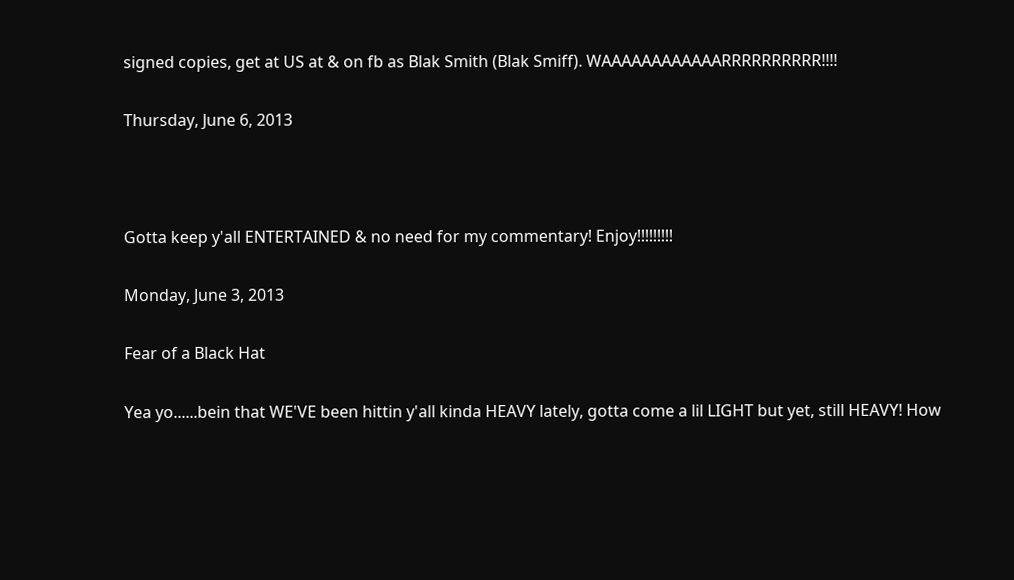signed copies, get at US at & on fb as Blak Smith (Blak Smiff). WAAAAAAAAAAAARRRRRRRRRR!!!!

Thursday, June 6, 2013



Gotta keep y'all ENTERTAINED & no need for my commentary! Enjoy!!!!!!!!!

Monday, June 3, 2013

Fear of a Black Hat

Yea yo......bein that WE'VE been hittin y'all kinda HEAVY lately, gotta come a lil LIGHT but yet, still HEAVY! How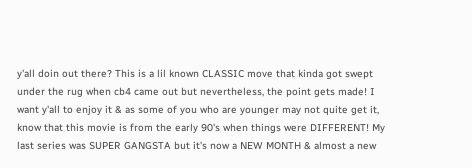y'all doin out there? This is a lil known CLASSIC move that kinda got swept under the rug when cb4 came out but nevertheless, the point gets made! I want y'all to enjoy it & as some of you who are younger may not quite get it, know that this movie is from the early 90's when things were DIFFERENT! My last series was SUPER GANGSTA but it's now a NEW MONTH & almost a new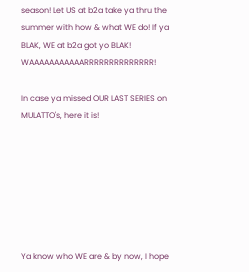season! Let US at b2a take ya thru the summer with how & what WE do! If ya BLAK, WE at b2a got yo BLAK! WAAAAAAAAAAARRRRRRRRRRRRRR!

In case ya missed OUR LAST SERIES on MULATTO's, here it is!







Ya know who WE are & by now, I hope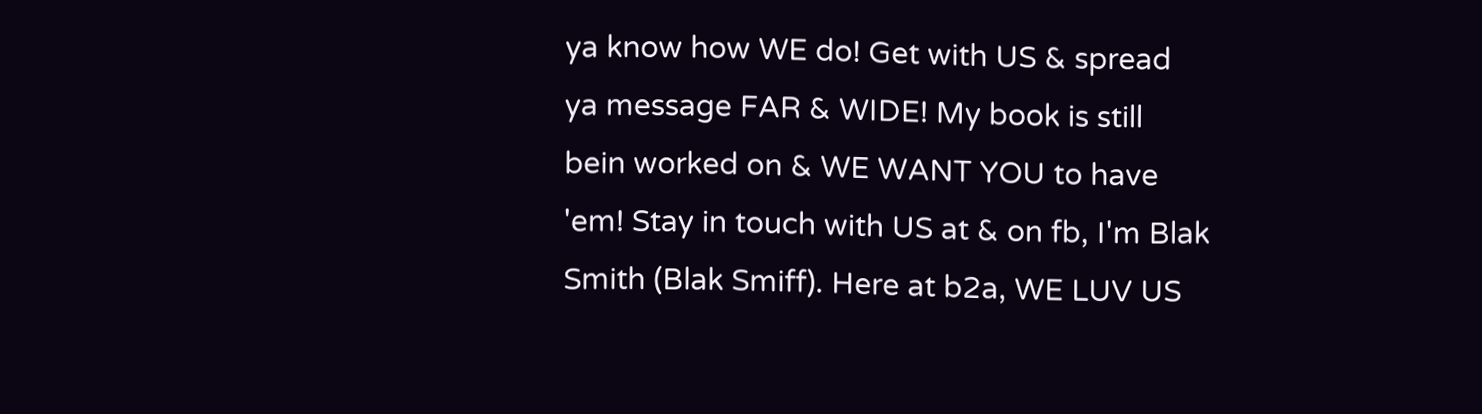ya know how WE do! Get with US & spread ya message FAR & WIDE! My book is still bein worked on & WE WANT YOU to have 'em! Stay in touch with US at & on fb, I'm Blak Smith (Blak Smiff). Here at b2a, WE LUV US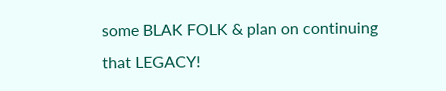some BLAK FOLK & plan on continuing that LEGACY!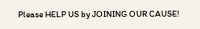Please HELP US by JOINING OUR CAUSE!